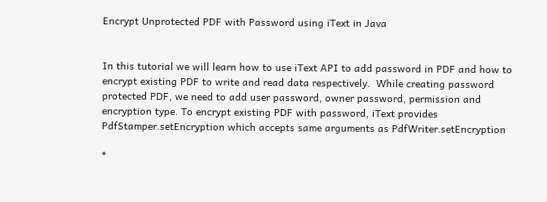Encrypt Unprotected PDF with Password using iText in Java


In this tutorial we will learn how to use iText API to add password in PDF and how to encrypt existing PDF to write and read data respectively.  While creating password protected PDF, we need to add user password, owner password, permission and encryption type. To encrypt existing PDF with password, iText provides PdfStamper.setEncryption which accepts same arguments as PdfWriter.setEncryption

*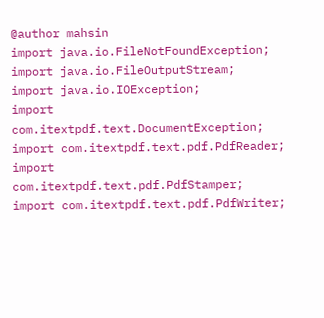@author mahsin
import java.io.FileNotFoundException;
import java.io.FileOutputStream;
import java.io.IOException;
import com.itextpdf.text.DocumentException;
import com.itextpdf.text.pdf.PdfReader;
import com.itextpdf.text.pdf.PdfStamper;
import com.itextpdf.text.pdf.PdfWriter;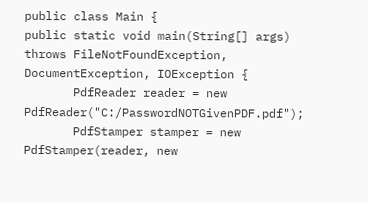public class Main {
public static void main(String[] args) throws FileNotFoundException, DocumentException, IOException {
       PdfReader reader = new PdfReader("C:/PasswordNOTGivenPDF.pdf");
       PdfStamper stamper = new PdfStamper(reader, new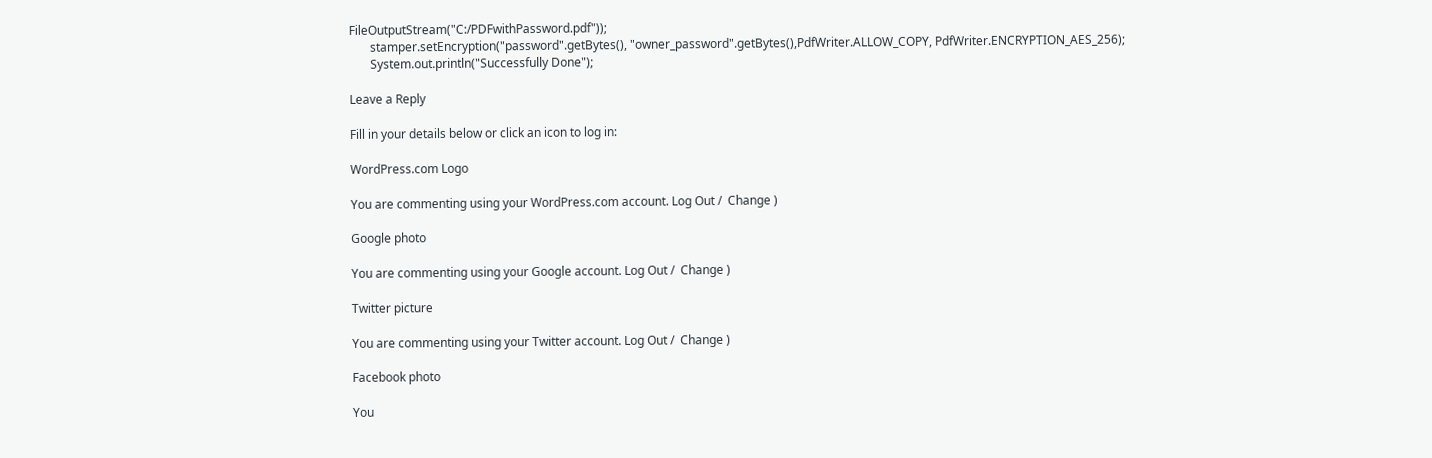FileOutputStream("C:/PDFwithPassword.pdf"));
       stamper.setEncryption("password".getBytes(), "owner_password".getBytes(),PdfWriter.ALLOW_COPY, PdfWriter.ENCRYPTION_AES_256);
       System.out.println("Successfully Done");

Leave a Reply

Fill in your details below or click an icon to log in:

WordPress.com Logo

You are commenting using your WordPress.com account. Log Out /  Change )

Google photo

You are commenting using your Google account. Log Out /  Change )

Twitter picture

You are commenting using your Twitter account. Log Out /  Change )

Facebook photo

You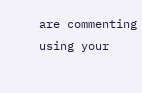are commenting using your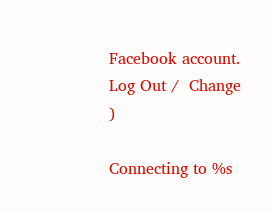Facebook account. Log Out /  Change )

Connecting to %s